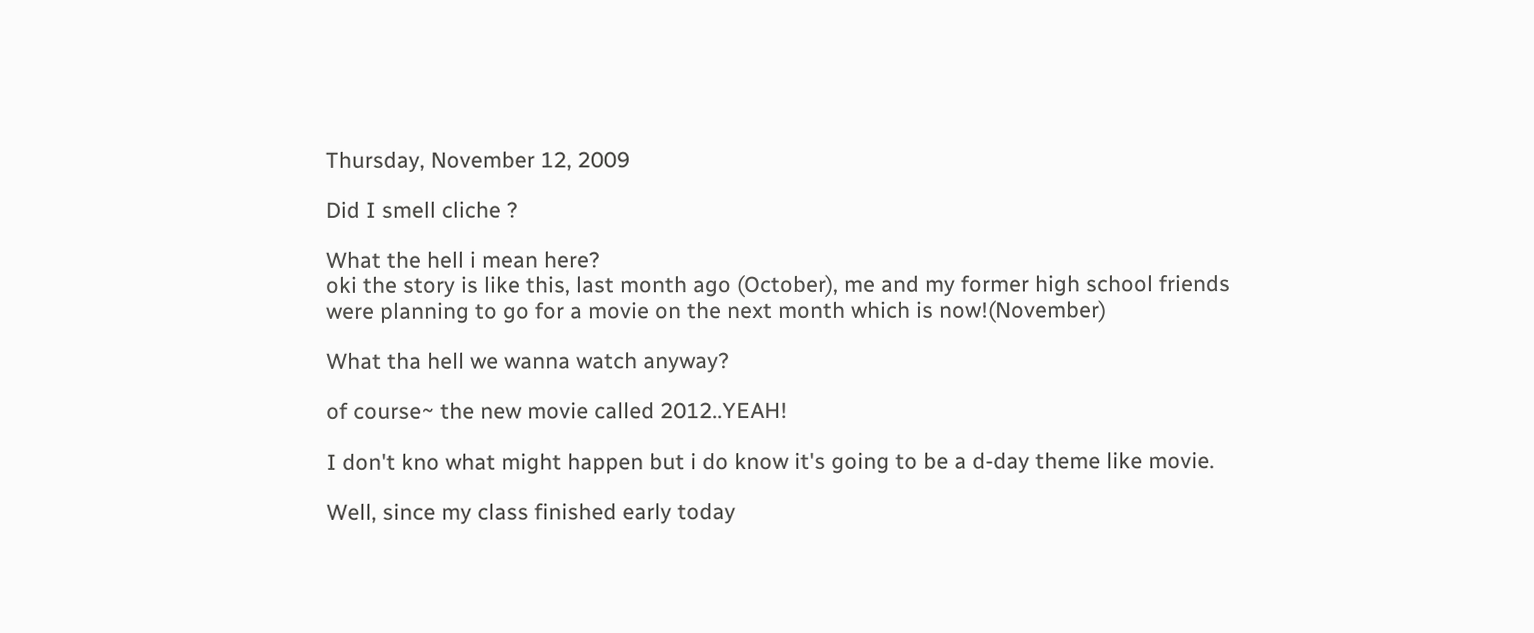Thursday, November 12, 2009

Did I smell cliche ?

What the hell i mean here?
oki the story is like this, last month ago (October), me and my former high school friends were planning to go for a movie on the next month which is now!(November)

What tha hell we wanna watch anyway?

of course~ the new movie called 2012..YEAH!

I don't kno what might happen but i do know it's going to be a d-day theme like movie.

Well, since my class finished early today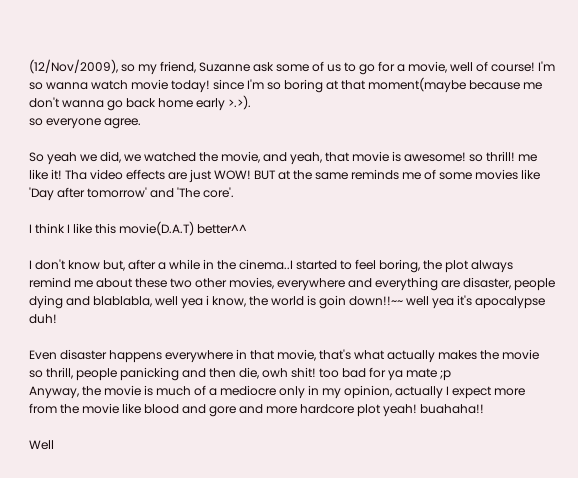(12/Nov/2009), so my friend, Suzanne ask some of us to go for a movie, well of course! I'm so wanna watch movie today! since I'm so boring at that moment(maybe because me don't wanna go back home early >.>).
so everyone agree.

So yeah we did, we watched the movie, and yeah, that movie is awesome! so thrill! me like it! Tha video effects are just WOW! BUT at the same reminds me of some movies like 'Day after tomorrow' and 'The core'.

I think I like this movie(D.A.T) better^^

I don't know but, after a while in the cinema..I started to feel boring, the plot always remind me about these two other movies, everywhere and everything are disaster, people dying and blablabla, well yea i know, the world is goin down!!~~ well yea it's apocalypse duh!

Even disaster happens everywhere in that movie, that's what actually makes the movie so thrill, people panicking and then die, owh shit! too bad for ya mate ;p
Anyway, the movie is much of a mediocre only in my opinion, actually I expect more from the movie like blood and gore and more hardcore plot yeah! buahaha!!

Well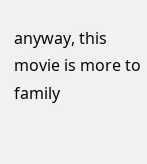anyway, this movie is more to family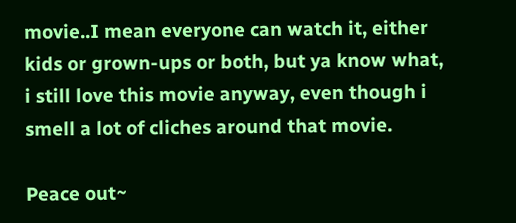movie..I mean everyone can watch it, either kids or grown-ups or both, but ya know what, i still love this movie anyway, even though i smell a lot of cliches around that movie.

Peace out~